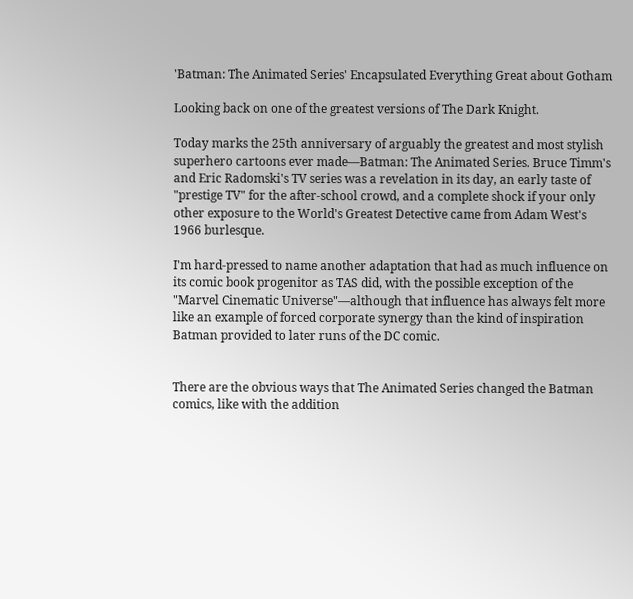'Batman: The Animated Series' Encapsulated Everything Great about Gotham

Looking back on one of the greatest versions of The Dark Knight.

Today marks the 25th anniversary of arguably the greatest and most stylish superhero cartoons ever made—Batman: The Animated Series. Bruce Timm's and Eric Radomski's TV series was a revelation in its day, an early taste of "prestige TV" for the after-school crowd, and a complete shock if your only other exposure to the World's Greatest Detective came from Adam West's 1966 burlesque.

I'm hard-pressed to name another adaptation that had as much influence on its comic book progenitor as TAS did, with the possible exception of the "Marvel Cinematic Universe"—although that influence has always felt more like an example of forced corporate synergy than the kind of inspiration Batman provided to later runs of the DC comic.


There are the obvious ways that The Animated Series changed the Batman comics, like with the addition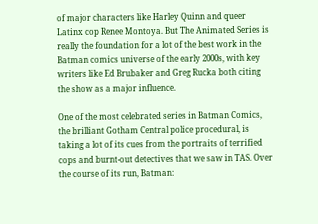of major characters like Harley Quinn and queer Latinx cop Renee Montoya. But The Animated Series is really the foundation for a lot of the best work in the Batman comics universe of the early 2000s, with key writers like Ed Brubaker and Greg Rucka both citing the show as a major influence.

One of the most celebrated series in Batman Comics, the brilliant Gotham Central police procedural, is taking a lot of its cues from the portraits of terrified cops and burnt-out detectives that we saw in TAS. Over the course of its run, Batman: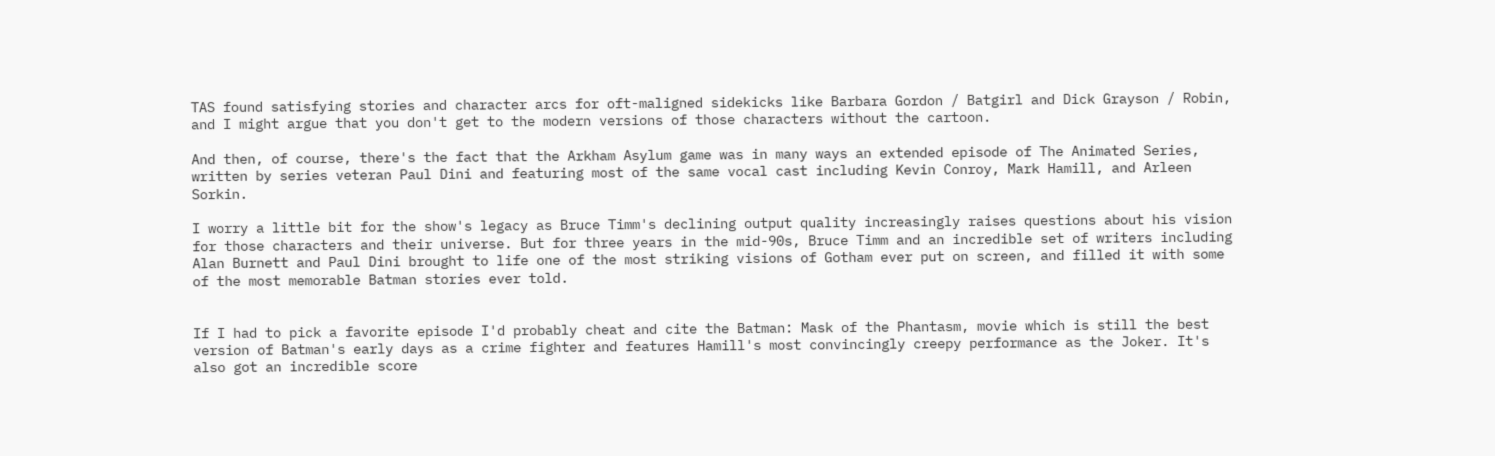TAS found satisfying stories and character arcs for oft-maligned sidekicks like Barbara Gordon / Batgirl and Dick Grayson / Robin, and I might argue that you don't get to the modern versions of those characters without the cartoon.

And then, of course, there's the fact that the Arkham Asylum game was in many ways an extended episode of The Animated Series, written by series veteran Paul Dini and featuring most of the same vocal cast including Kevin Conroy, Mark Hamill, and Arleen Sorkin.

I worry a little bit for the show's legacy as Bruce Timm's declining output quality increasingly raises questions about his vision for those characters and their universe. But for three years in the mid-90s, Bruce Timm and an incredible set of writers including Alan Burnett and Paul Dini brought to life one of the most striking visions of Gotham ever put on screen, and filled it with some of the most memorable Batman stories ever told.


If I had to pick a favorite episode I'd probably cheat and cite the Batman: Mask of the Phantasm, movie which is still the best version of Batman's early days as a crime fighter and features Hamill's most convincingly creepy performance as the Joker. It's also got an incredible score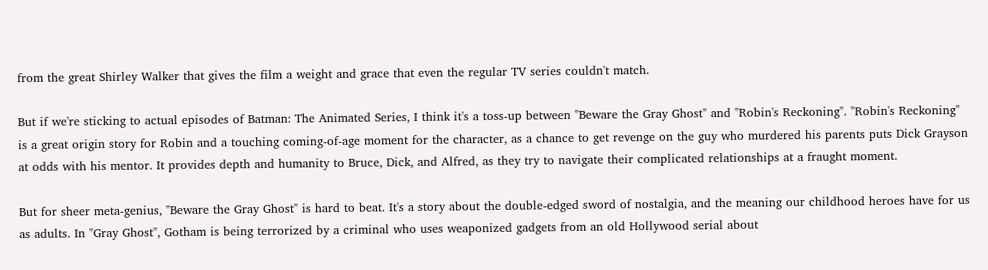from the great Shirley Walker that gives the film a weight and grace that even the regular TV series couldn't match.

But if we're sticking to actual episodes of Batman: The Animated Series, I think it's a toss-up between "Beware the Gray Ghost" and "Robin's Reckoning". "Robin's Reckoning" is a great origin story for Robin and a touching coming-of-age moment for the character, as a chance to get revenge on the guy who murdered his parents puts Dick Grayson at odds with his mentor. It provides depth and humanity to Bruce, Dick, and Alfred, as they try to navigate their complicated relationships at a fraught moment.

But for sheer meta-genius, "Beware the Gray Ghost" is hard to beat. It's a story about the double-edged sword of nostalgia, and the meaning our childhood heroes have for us as adults. In "Gray Ghost", Gotham is being terrorized by a criminal who uses weaponized gadgets from an old Hollywood serial about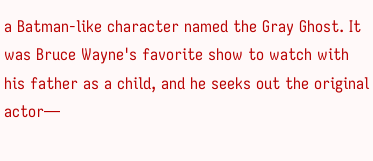a Batman-like character named the Gray Ghost. It was Bruce Wayne's favorite show to watch with his father as a child, and he seeks out the original actor—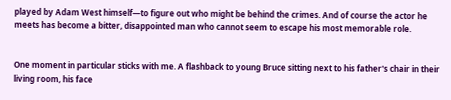played by Adam West himself—to figure out who might be behind the crimes. And of course the actor he meets has become a bitter, disappointed man who cannot seem to escape his most memorable role.


One moment in particular sticks with me. A flashback to young Bruce sitting next to his father's chair in their living room, his face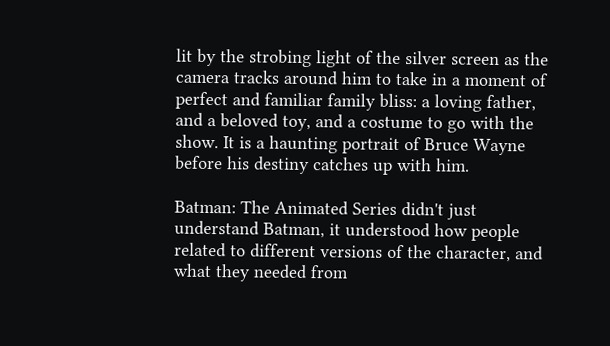lit by the strobing light of the silver screen as the camera tracks around him to take in a moment of perfect and familiar family bliss: a loving father, and a beloved toy, and a costume to go with the show. It is a haunting portrait of Bruce Wayne before his destiny catches up with him.

Batman: The Animated Series didn't just understand Batman, it understood how people related to different versions of the character, and what they needed from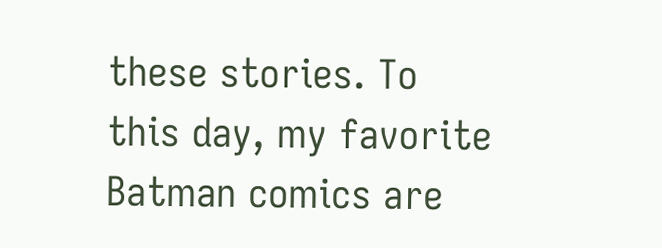these stories. To this day, my favorite Batman comics are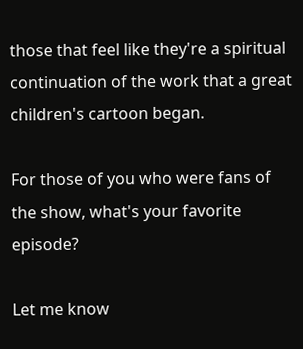those that feel like they're a spiritual continuation of the work that a great children's cartoon began.

For those of you who were fans of the show, what's your favorite episode?

Let me know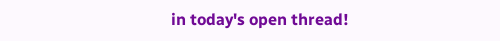in today's open thread!